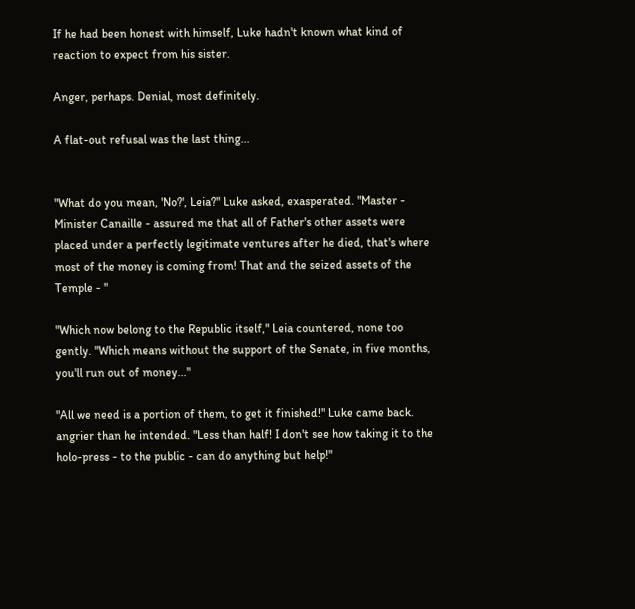If he had been honest with himself, Luke hadn't known what kind of reaction to expect from his sister.

Anger, perhaps. Denial, most definitely.

A flat-out refusal was the last thing...


"What do you mean, 'No?', Leia?" Luke asked, exasperated. "Master - Minister Canaille - assured me that all of Father's other assets were placed under a perfectly legitimate ventures after he died, that's where most of the money is coming from! That and the seized assets of the Temple - "

"Which now belong to the Republic itself," Leia countered, none too gently. "Which means without the support of the Senate, in five months, you'll run out of money..."

"All we need is a portion of them, to get it finished!" Luke came back. angrier than he intended. "Less than half! I don't see how taking it to the holo-press - to the public - can do anything but help!"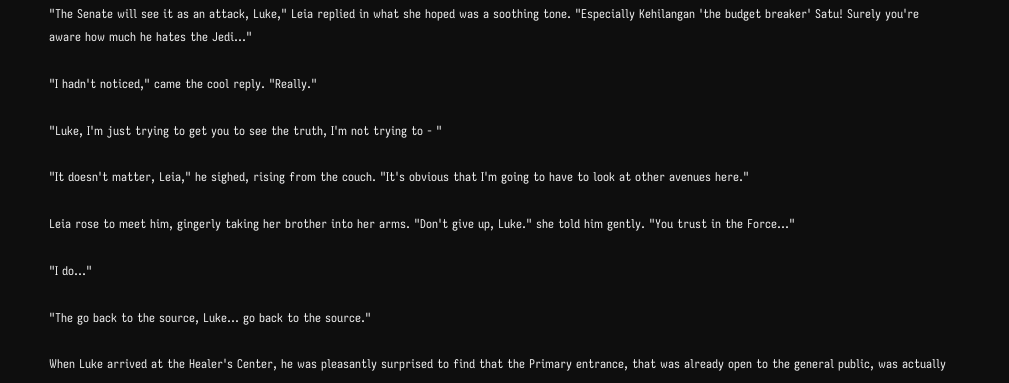"The Senate will see it as an attack, Luke," Leia replied in what she hoped was a soothing tone. "Especially Kehilangan 'the budget breaker' Satu! Surely you're aware how much he hates the Jedi..."

"I hadn't noticed," came the cool reply. "Really."

"Luke, I'm just trying to get you to see the truth, I'm not trying to - "

"It doesn't matter, Leia," he sighed, rising from the couch. "It's obvious that I'm going to have to look at other avenues here."

Leia rose to meet him, gingerly taking her brother into her arms. "Don't give up, Luke." she told him gently. "You trust in the Force..."

"I do..."

"The go back to the source, Luke... go back to the source."

When Luke arrived at the Healer's Center, he was pleasantly surprised to find that the Primary entrance, that was already open to the general public, was actually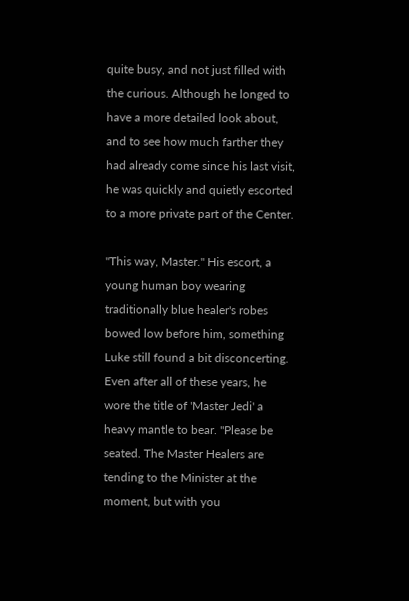quite busy, and not just filled with the curious. Although he longed to have a more detailed look about, and to see how much farther they had already come since his last visit, he was quickly and quietly escorted to a more private part of the Center.

"This way, Master." His escort, a young human boy wearing traditionally blue healer's robes bowed low before him, something Luke still found a bit disconcerting. Even after all of these years, he wore the title of 'Master Jedi' a heavy mantle to bear. "Please be seated. The Master Healers are tending to the Minister at the moment, but with you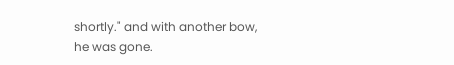shortly." and with another bow, he was gone.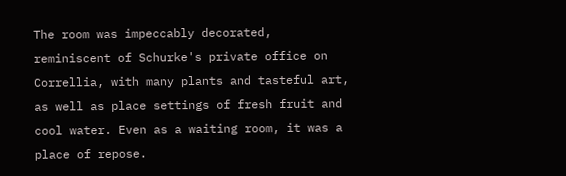The room was impeccably decorated, reminiscent of Schurke's private office on Correllia, with many plants and tasteful art, as well as place settings of fresh fruit and cool water. Even as a waiting room, it was a place of repose.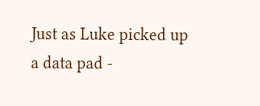Just as Luke picked up a data pad -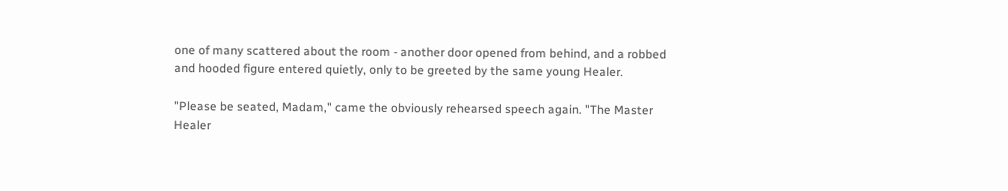one of many scattered about the room - another door opened from behind, and a robbed and hooded figure entered quietly, only to be greeted by the same young Healer.

"Please be seated, Madam," came the obviously rehearsed speech again. "The Master Healer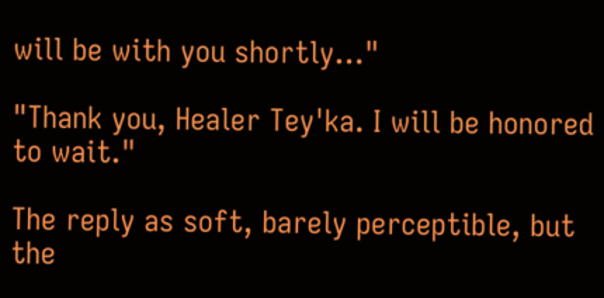will be with you shortly..."

"Thank you, Healer Tey'ka. I will be honored to wait."

The reply as soft, barely perceptible, but the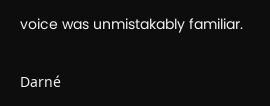voice was unmistakably familiar.

Darné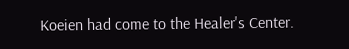Koeien had come to the Healer's Center.